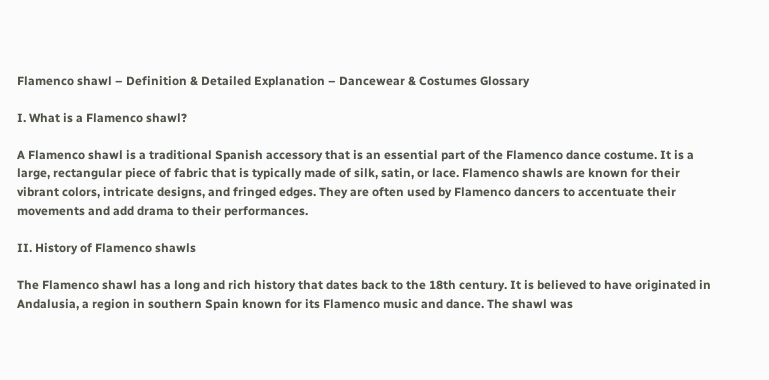Flamenco shawl – Definition & Detailed Explanation – Dancewear & Costumes Glossary

I. What is a Flamenco shawl?

A Flamenco shawl is a traditional Spanish accessory that is an essential part of the Flamenco dance costume. It is a large, rectangular piece of fabric that is typically made of silk, satin, or lace. Flamenco shawls are known for their vibrant colors, intricate designs, and fringed edges. They are often used by Flamenco dancers to accentuate their movements and add drama to their performances.

II. History of Flamenco shawls

The Flamenco shawl has a long and rich history that dates back to the 18th century. It is believed to have originated in Andalusia, a region in southern Spain known for its Flamenco music and dance. The shawl was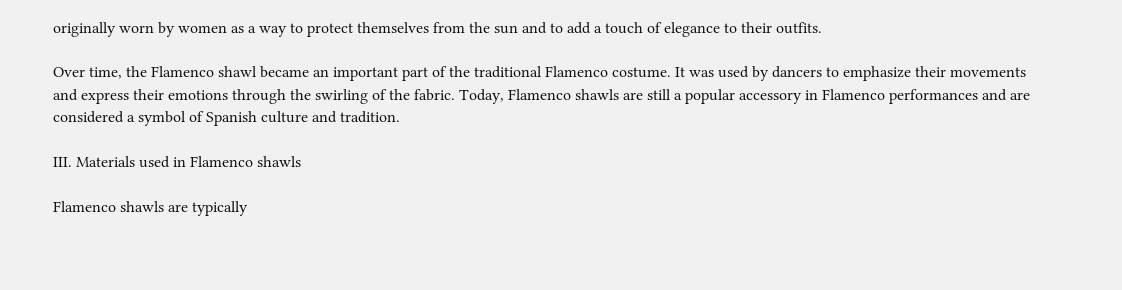originally worn by women as a way to protect themselves from the sun and to add a touch of elegance to their outfits.

Over time, the Flamenco shawl became an important part of the traditional Flamenco costume. It was used by dancers to emphasize their movements and express their emotions through the swirling of the fabric. Today, Flamenco shawls are still a popular accessory in Flamenco performances and are considered a symbol of Spanish culture and tradition.

III. Materials used in Flamenco shawls

Flamenco shawls are typically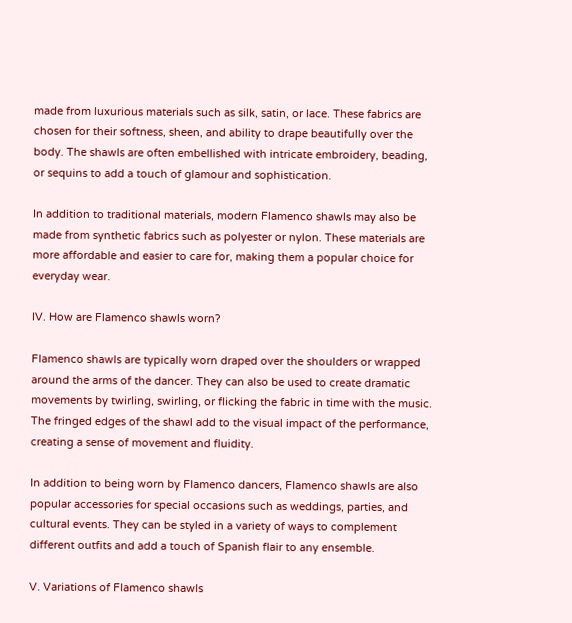made from luxurious materials such as silk, satin, or lace. These fabrics are chosen for their softness, sheen, and ability to drape beautifully over the body. The shawls are often embellished with intricate embroidery, beading, or sequins to add a touch of glamour and sophistication.

In addition to traditional materials, modern Flamenco shawls may also be made from synthetic fabrics such as polyester or nylon. These materials are more affordable and easier to care for, making them a popular choice for everyday wear.

IV. How are Flamenco shawls worn?

Flamenco shawls are typically worn draped over the shoulders or wrapped around the arms of the dancer. They can also be used to create dramatic movements by twirling, swirling, or flicking the fabric in time with the music. The fringed edges of the shawl add to the visual impact of the performance, creating a sense of movement and fluidity.

In addition to being worn by Flamenco dancers, Flamenco shawls are also popular accessories for special occasions such as weddings, parties, and cultural events. They can be styled in a variety of ways to complement different outfits and add a touch of Spanish flair to any ensemble.

V. Variations of Flamenco shawls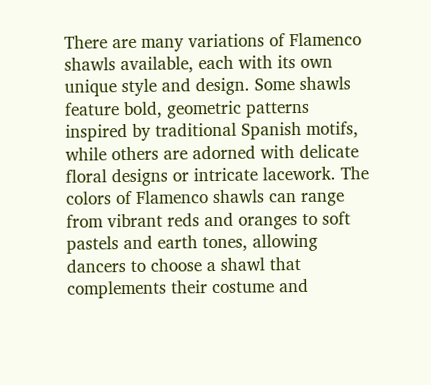There are many variations of Flamenco shawls available, each with its own unique style and design. Some shawls feature bold, geometric patterns inspired by traditional Spanish motifs, while others are adorned with delicate floral designs or intricate lacework. The colors of Flamenco shawls can range from vibrant reds and oranges to soft pastels and earth tones, allowing dancers to choose a shawl that complements their costume and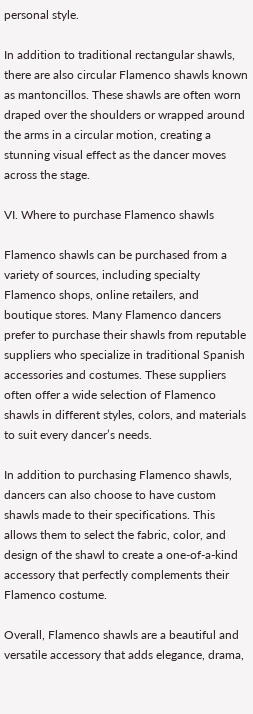personal style.

In addition to traditional rectangular shawls, there are also circular Flamenco shawls known as mantoncillos. These shawls are often worn draped over the shoulders or wrapped around the arms in a circular motion, creating a stunning visual effect as the dancer moves across the stage.

VI. Where to purchase Flamenco shawls

Flamenco shawls can be purchased from a variety of sources, including specialty Flamenco shops, online retailers, and boutique stores. Many Flamenco dancers prefer to purchase their shawls from reputable suppliers who specialize in traditional Spanish accessories and costumes. These suppliers often offer a wide selection of Flamenco shawls in different styles, colors, and materials to suit every dancer’s needs.

In addition to purchasing Flamenco shawls, dancers can also choose to have custom shawls made to their specifications. This allows them to select the fabric, color, and design of the shawl to create a one-of-a-kind accessory that perfectly complements their Flamenco costume.

Overall, Flamenco shawls are a beautiful and versatile accessory that adds elegance, drama,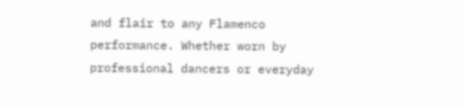and flair to any Flamenco performance. Whether worn by professional dancers or everyday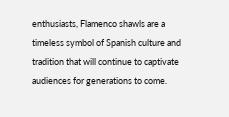enthusiasts, Flamenco shawls are a timeless symbol of Spanish culture and tradition that will continue to captivate audiences for generations to come.